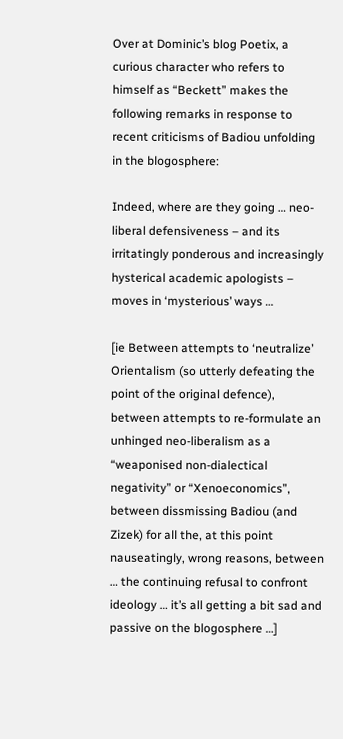Over at Dominic’s blog Poetix, a curious character who refers to himself as “Beckett” makes the following remarks in response to recent criticisms of Badiou unfolding in the blogosphere:

Indeed, where are they going … neo-liberal defensiveness – and its irritatingly ponderous and increasingly hysterical academic apologists – moves in ‘mysterious’ ways …

[ie Between attempts to ‘neutralize’ Orientalism (so utterly defeating the point of the original defence), between attempts to re-formulate an unhinged neo-liberalism as a “weaponised non-dialectical negativity” or “Xenoeconomics”, between dissmissing Badiou (and Zizek) for all the, at this point nauseatingly, wrong reasons, between … the continuing refusal to confront ideology … it’s all getting a bit sad and passive on the blogosphere …]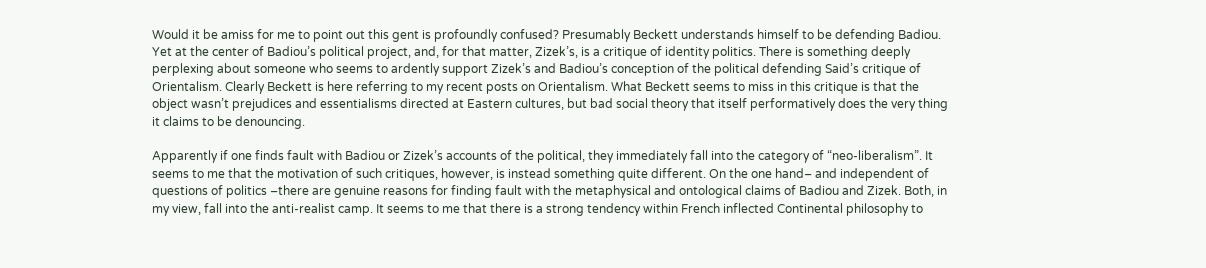Would it be amiss for me to point out this gent is profoundly confused? Presumably Beckett understands himself to be defending Badiou. Yet at the center of Badiou’s political project, and, for that matter, Zizek’s, is a critique of identity politics. There is something deeply perplexing about someone who seems to ardently support Zizek’s and Badiou’s conception of the political defending Said’s critique of Orientalism. Clearly Beckett is here referring to my recent posts on Orientalism. What Beckett seems to miss in this critique is that the object wasn’t prejudices and essentialisms directed at Eastern cultures, but bad social theory that itself performatively does the very thing it claims to be denouncing.

Apparently if one finds fault with Badiou or Zizek’s accounts of the political, they immediately fall into the category of “neo-liberalism”. It seems to me that the motivation of such critiques, however, is instead something quite different. On the one hand– and independent of questions of politics –there are genuine reasons for finding fault with the metaphysical and ontological claims of Badiou and Zizek. Both, in my view, fall into the anti-realist camp. It seems to me that there is a strong tendency within French inflected Continental philosophy to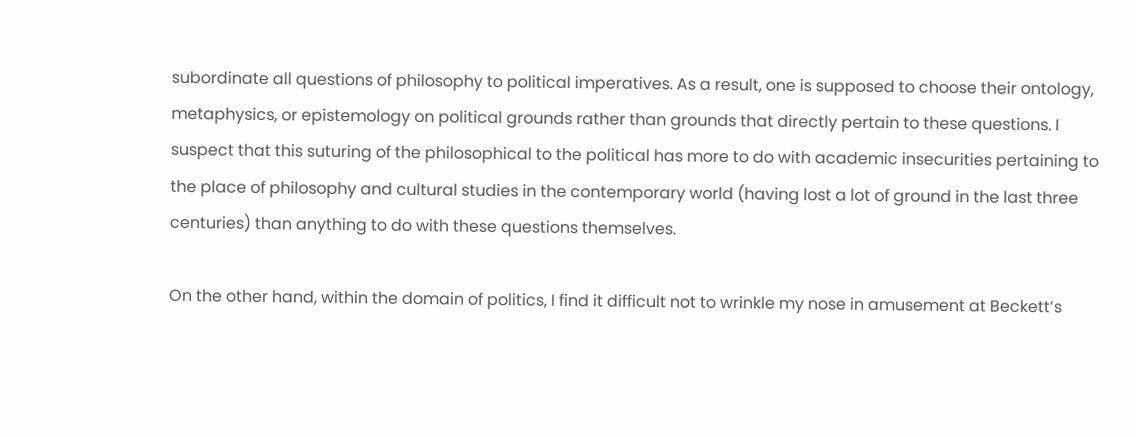subordinate all questions of philosophy to political imperatives. As a result, one is supposed to choose their ontology, metaphysics, or epistemology on political grounds rather than grounds that directly pertain to these questions. I suspect that this suturing of the philosophical to the political has more to do with academic insecurities pertaining to the place of philosophy and cultural studies in the contemporary world (having lost a lot of ground in the last three centuries) than anything to do with these questions themselves.

On the other hand, within the domain of politics, I find it difficult not to wrinkle my nose in amusement at Beckett’s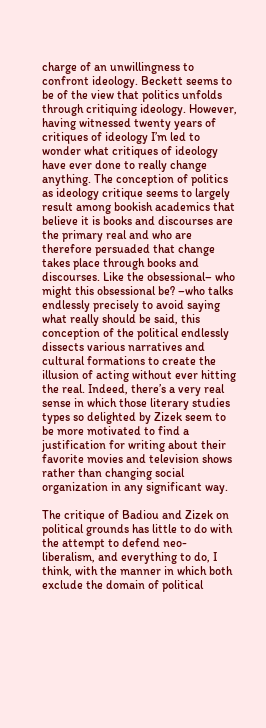charge of an unwillingness to confront ideology. Beckett seems to be of the view that politics unfolds through critiquing ideology. However, having witnessed twenty years of critiques of ideology I’m led to wonder what critiques of ideology have ever done to really change anything. The conception of politics as ideology critique seems to largely result among bookish academics that believe it is books and discourses are the primary real and who are therefore persuaded that change takes place through books and discourses. Like the obsessional– who might this obsessional be? –who talks endlessly precisely to avoid saying what really should be said, this conception of the political endlessly dissects various narratives and cultural formations to create the illusion of acting without ever hitting the real. Indeed, there’s a very real sense in which those literary studies types so delighted by Zizek seem to be more motivated to find a justification for writing about their favorite movies and television shows rather than changing social organization in any significant way.

The critique of Badiou and Zizek on political grounds has little to do with the attempt to defend neo-liberalism, and everything to do, I think, with the manner in which both exclude the domain of political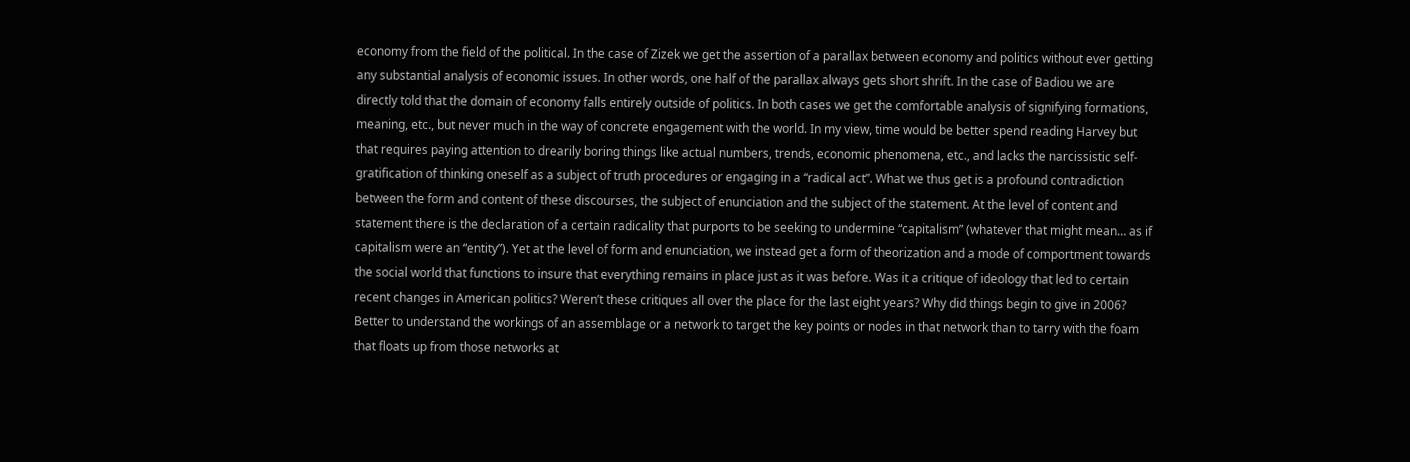economy from the field of the political. In the case of Zizek we get the assertion of a parallax between economy and politics without ever getting any substantial analysis of economic issues. In other words, one half of the parallax always gets short shrift. In the case of Badiou we are directly told that the domain of economy falls entirely outside of politics. In both cases we get the comfortable analysis of signifying formations, meaning, etc., but never much in the way of concrete engagement with the world. In my view, time would be better spend reading Harvey but that requires paying attention to drearily boring things like actual numbers, trends, economic phenomena, etc., and lacks the narcissistic self-gratification of thinking oneself as a subject of truth procedures or engaging in a “radical act”. What we thus get is a profound contradiction between the form and content of these discourses, the subject of enunciation and the subject of the statement. At the level of content and statement there is the declaration of a certain radicality that purports to be seeking to undermine “capitalism” (whatever that might mean… as if capitalism were an “entity”). Yet at the level of form and enunciation, we instead get a form of theorization and a mode of comportment towards the social world that functions to insure that everything remains in place just as it was before. Was it a critique of ideology that led to certain recent changes in American politics? Weren’t these critiques all over the place for the last eight years? Why did things begin to give in 2006? Better to understand the workings of an assemblage or a network to target the key points or nodes in that network than to tarry with the foam that floats up from those networks at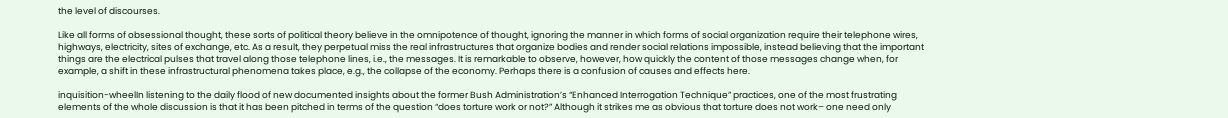the level of discourses.

Like all forms of obsessional thought, these sorts of political theory believe in the omnipotence of thought, ignoring the manner in which forms of social organization require their telephone wires, highways, electricity, sites of exchange, etc. As a result, they perpetual miss the real infrastructures that organize bodies and render social relations impossible, instead believing that the important things are the electrical pulses that travel along those telephone lines, i.e., the messages. It is remarkable to observe, however, how quickly the content of those messages change when, for example, a shift in these infrastructural phenomena takes place, e.g., the collapse of the economy. Perhaps there is a confusion of causes and effects here.

inquisition-wheelIn listening to the daily flood of new documented insights about the former Bush Administration’s “Enhanced Interrogation Technique” practices, one of the most frustrating elements of the whole discussion is that it has been pitched in terms of the question “does torture work or not?” Although it strikes me as obvious that torture does not work– one need only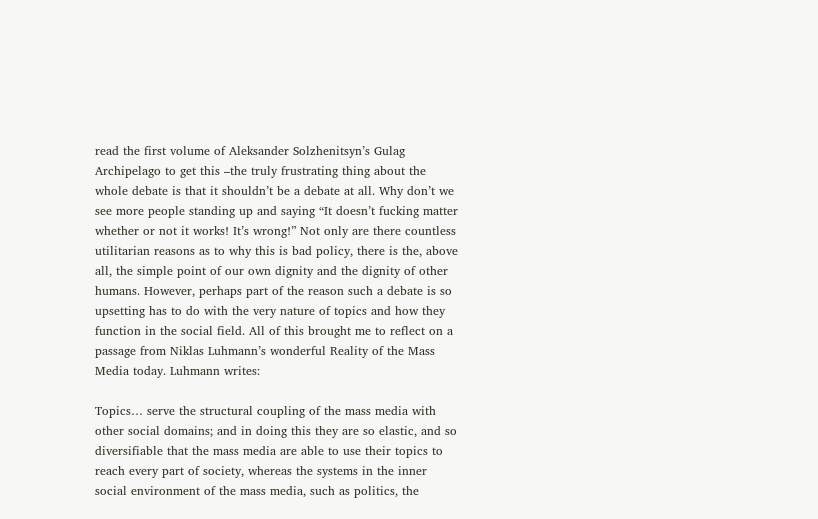read the first volume of Aleksander Solzhenitsyn’s Gulag Archipelago to get this –the truly frustrating thing about the whole debate is that it shouldn’t be a debate at all. Why don’t we see more people standing up and saying “It doesn’t fucking matter whether or not it works! It’s wrong!” Not only are there countless utilitarian reasons as to why this is bad policy, there is the, above all, the simple point of our own dignity and the dignity of other humans. However, perhaps part of the reason such a debate is so upsetting has to do with the very nature of topics and how they function in the social field. All of this brought me to reflect on a passage from Niklas Luhmann’s wonderful Reality of the Mass Media today. Luhmann writes:

Topics… serve the structural coupling of the mass media with other social domains; and in doing this they are so elastic, and so diversifiable that the mass media are able to use their topics to reach every part of society, whereas the systems in the inner social environment of the mass media, such as politics, the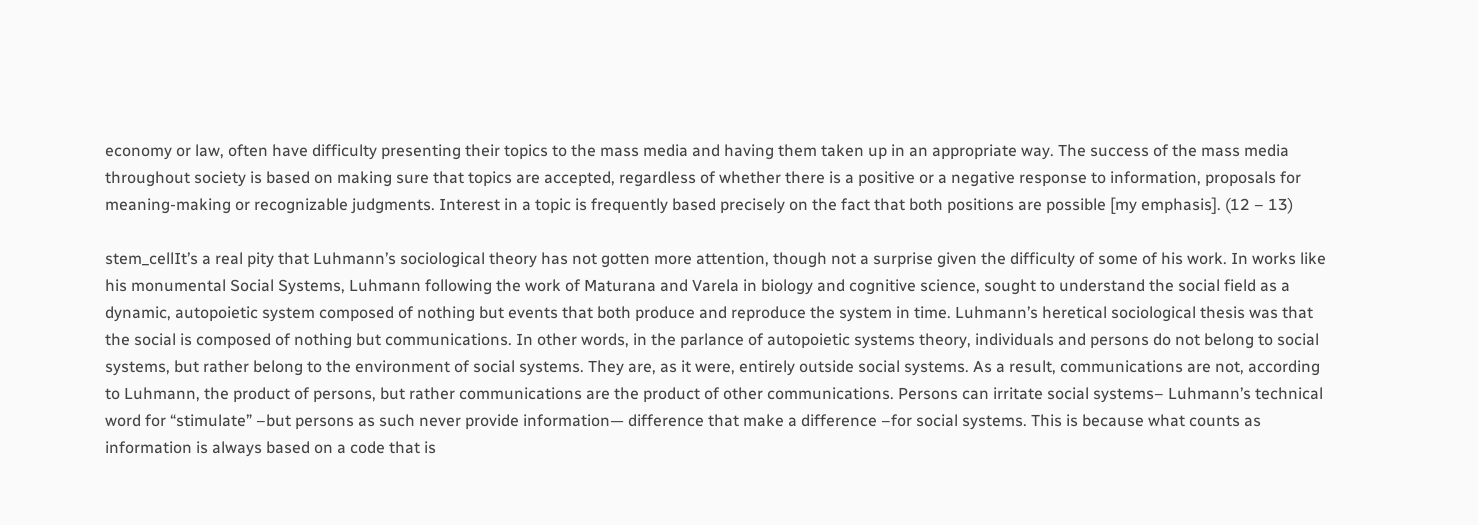economy or law, often have difficulty presenting their topics to the mass media and having them taken up in an appropriate way. The success of the mass media throughout society is based on making sure that topics are accepted, regardless of whether there is a positive or a negative response to information, proposals for meaning-making or recognizable judgments. Interest in a topic is frequently based precisely on the fact that both positions are possible [my emphasis]. (12 – 13)

stem_cellIt’s a real pity that Luhmann’s sociological theory has not gotten more attention, though not a surprise given the difficulty of some of his work. In works like his monumental Social Systems, Luhmann following the work of Maturana and Varela in biology and cognitive science, sought to understand the social field as a dynamic, autopoietic system composed of nothing but events that both produce and reproduce the system in time. Luhmann’s heretical sociological thesis was that the social is composed of nothing but communications. In other words, in the parlance of autopoietic systems theory, individuals and persons do not belong to social systems, but rather belong to the environment of social systems. They are, as it were, entirely outside social systems. As a result, communications are not, according to Luhmann, the product of persons, but rather communications are the product of other communications. Persons can irritate social systems– Luhmann’s technical word for “stimulate” –but persons as such never provide information— difference that make a difference –for social systems. This is because what counts as information is always based on a code that is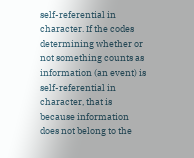self-referential in character. If the codes determining whether or not something counts as information (an event) is self-referential in character, that is because information does not belong to the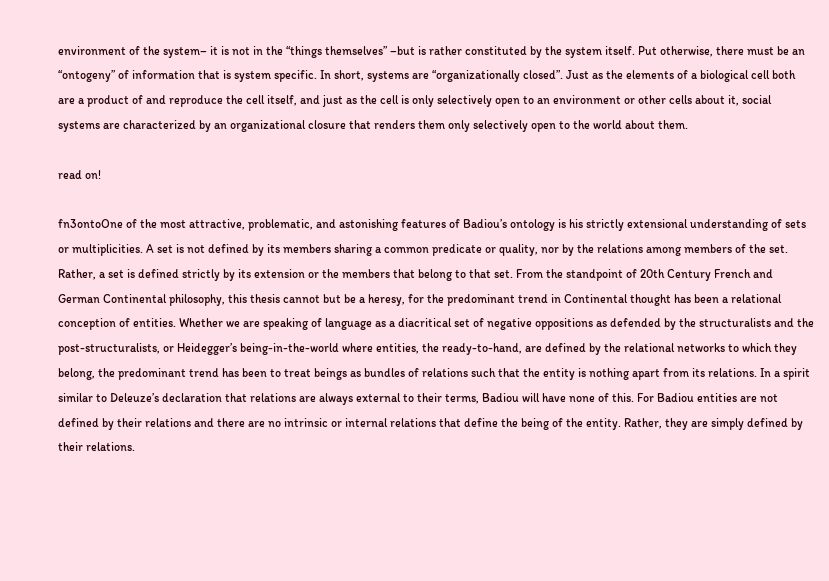environment of the system– it is not in the “things themselves” –but is rather constituted by the system itself. Put otherwise, there must be an “ontogeny” of information that is system specific. In short, systems are “organizationally closed”. Just as the elements of a biological cell both are a product of and reproduce the cell itself, and just as the cell is only selectively open to an environment or other cells about it, social systems are characterized by an organizational closure that renders them only selectively open to the world about them.

read on!

fn3ontoOne of the most attractive, problematic, and astonishing features of Badiou’s ontology is his strictly extensional understanding of sets or multiplicities. A set is not defined by its members sharing a common predicate or quality, nor by the relations among members of the set. Rather, a set is defined strictly by its extension or the members that belong to that set. From the standpoint of 20th Century French and German Continental philosophy, this thesis cannot but be a heresy, for the predominant trend in Continental thought has been a relational conception of entities. Whether we are speaking of language as a diacritical set of negative oppositions as defended by the structuralists and the post-structuralists, or Heidegger’s being-in-the-world where entities, the ready-to-hand, are defined by the relational networks to which they belong, the predominant trend has been to treat beings as bundles of relations such that the entity is nothing apart from its relations. In a spirit similar to Deleuze’s declaration that relations are always external to their terms, Badiou will have none of this. For Badiou entities are not defined by their relations and there are no intrinsic or internal relations that define the being of the entity. Rather, they are simply defined by their relations.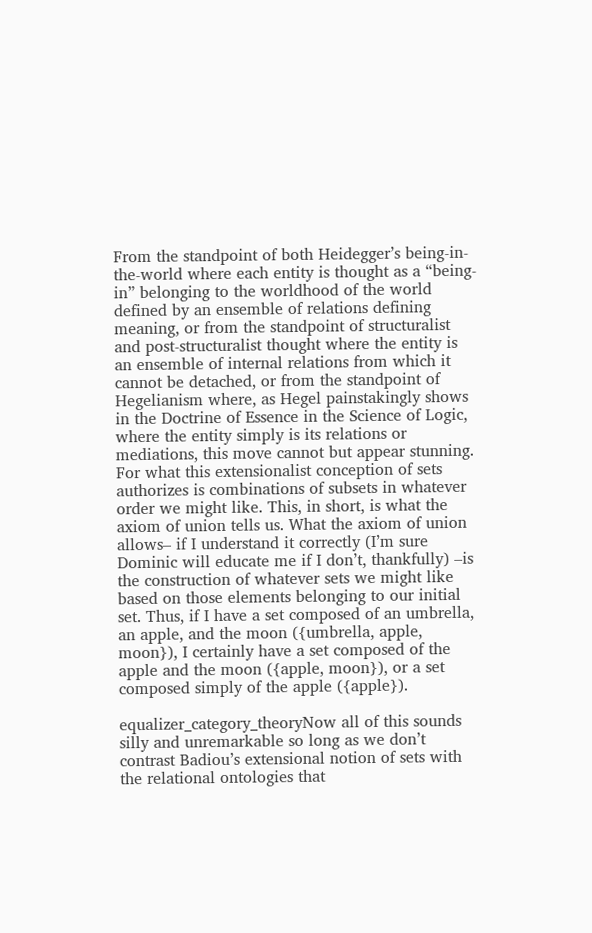From the standpoint of both Heidegger’s being-in-the-world where each entity is thought as a “being-in” belonging to the worldhood of the world defined by an ensemble of relations defining meaning, or from the standpoint of structuralist and post-structuralist thought where the entity is an ensemble of internal relations from which it cannot be detached, or from the standpoint of Hegelianism where, as Hegel painstakingly shows in the Doctrine of Essence in the Science of Logic, where the entity simply is its relations or mediations, this move cannot but appear stunning. For what this extensionalist conception of sets authorizes is combinations of subsets in whatever order we might like. This, in short, is what the axiom of union tells us. What the axiom of union allows– if I understand it correctly (I’m sure Dominic will educate me if I don’t, thankfully) –is the construction of whatever sets we might like based on those elements belonging to our initial set. Thus, if I have a set composed of an umbrella, an apple, and the moon ({umbrella, apple, moon}), I certainly have a set composed of the apple and the moon ({apple, moon}), or a set composed simply of the apple ({apple}).

equalizer_category_theoryNow all of this sounds silly and unremarkable so long as we don’t contrast Badiou’s extensional notion of sets with the relational ontologies that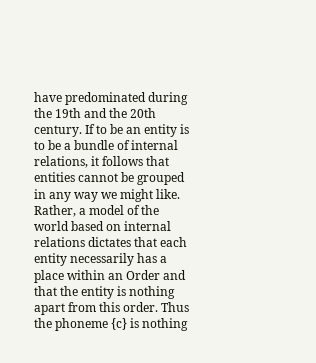have predominated during the 19th and the 20th century. If to be an entity is to be a bundle of internal relations, it follows that entities cannot be grouped in any way we might like. Rather, a model of the world based on internal relations dictates that each entity necessarily has a place within an Order and that the entity is nothing apart from this order. Thus the phoneme {c} is nothing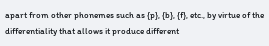apart from other phonemes such as {p}, {b}, {f}, etc., by virtue of the differentiality that allows it produce different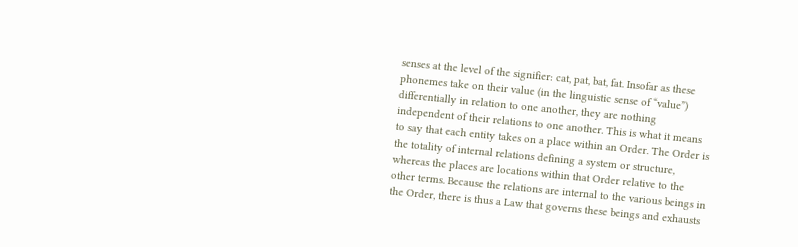senses at the level of the signifier: cat, pat, bat, fat. Insofar as these phonemes take on their value (in the linguistic sense of “value”) differentially in relation to one another, they are nothing independent of their relations to one another. This is what it means to say that each entity takes on a place within an Order. The Order is the totality of internal relations defining a system or structure, whereas the places are locations within that Order relative to the other terms. Because the relations are internal to the various beings in the Order, there is thus a Law that governs these beings and exhausts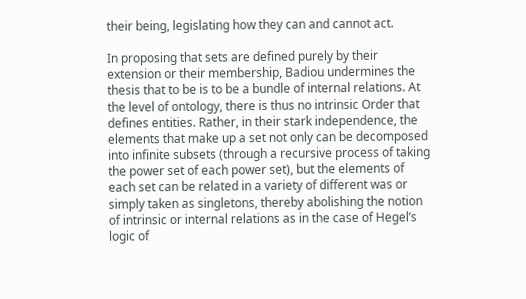their being, legislating how they can and cannot act.

In proposing that sets are defined purely by their extension or their membership, Badiou undermines the thesis that to be is to be a bundle of internal relations. At the level of ontology, there is thus no intrinsic Order that defines entities. Rather, in their stark independence, the elements that make up a set not only can be decomposed into infinite subsets (through a recursive process of taking the power set of each power set), but the elements of each set can be related in a variety of different was or simply taken as singletons, thereby abolishing the notion of intrinsic or internal relations as in the case of Hegel’s logic of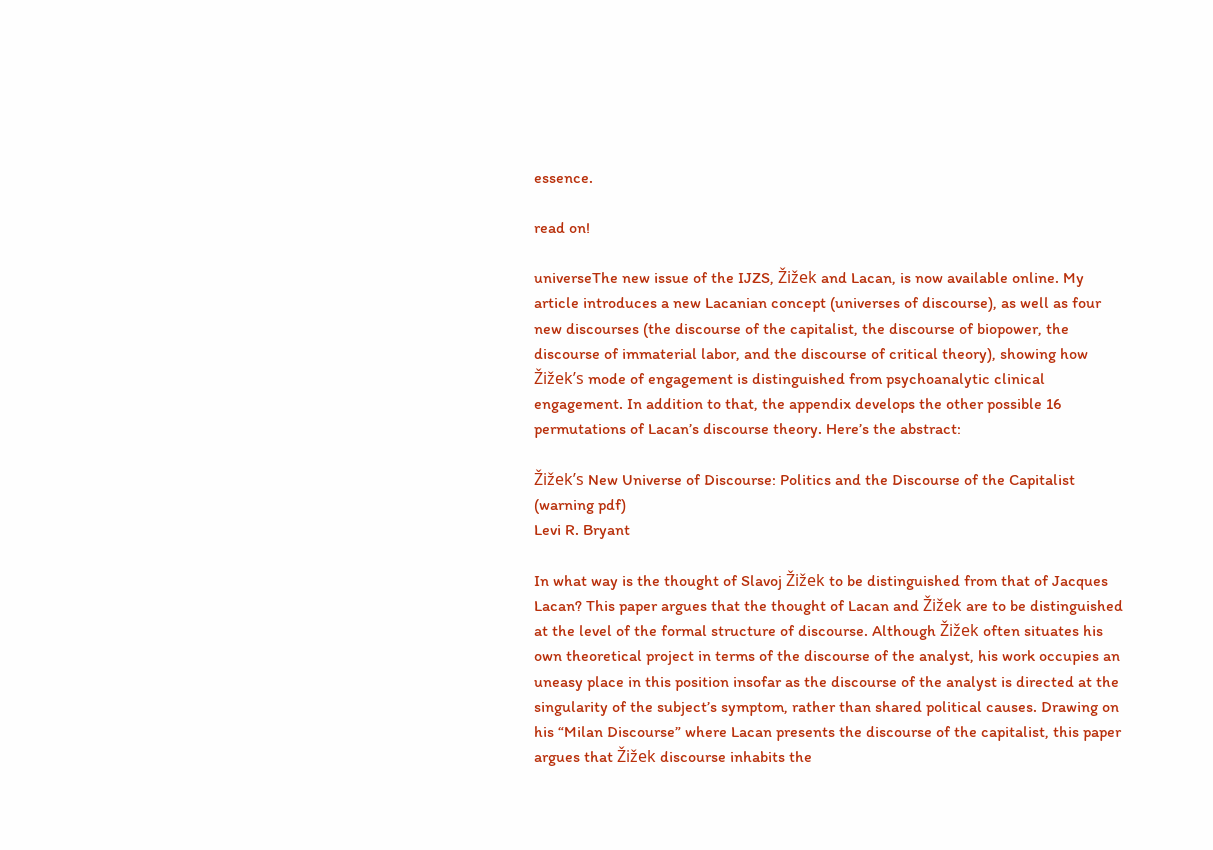essence.

read on!

universeThe new issue of the IJZS, Žižek and Lacan, is now available online. My article introduces a new Lacanian concept (universes of discourse), as well as four new discourses (the discourse of the capitalist, the discourse of biopower, the discourse of immaterial labor, and the discourse of critical theory), showing how Žižek’s mode of engagement is distinguished from psychoanalytic clinical engagement. In addition to that, the appendix develops the other possible 16 permutations of Lacan’s discourse theory. Here’s the abstract:

Žižek’s New Universe of Discourse: Politics and the Discourse of the Capitalist (warning pdf)
Levi R. Bryant

In what way is the thought of Slavoj Žižek to be distinguished from that of Jacques Lacan? This paper argues that the thought of Lacan and Žižek are to be distinguished at the level of the formal structure of discourse. Although Žižek often situates his own theoretical project in terms of the discourse of the analyst, his work occupies an uneasy place in this position insofar as the discourse of the analyst is directed at the singularity of the subject’s symptom, rather than shared political causes. Drawing on his “Milan Discourse” where Lacan presents the discourse of the capitalist, this paper argues that Žižek discourse inhabits the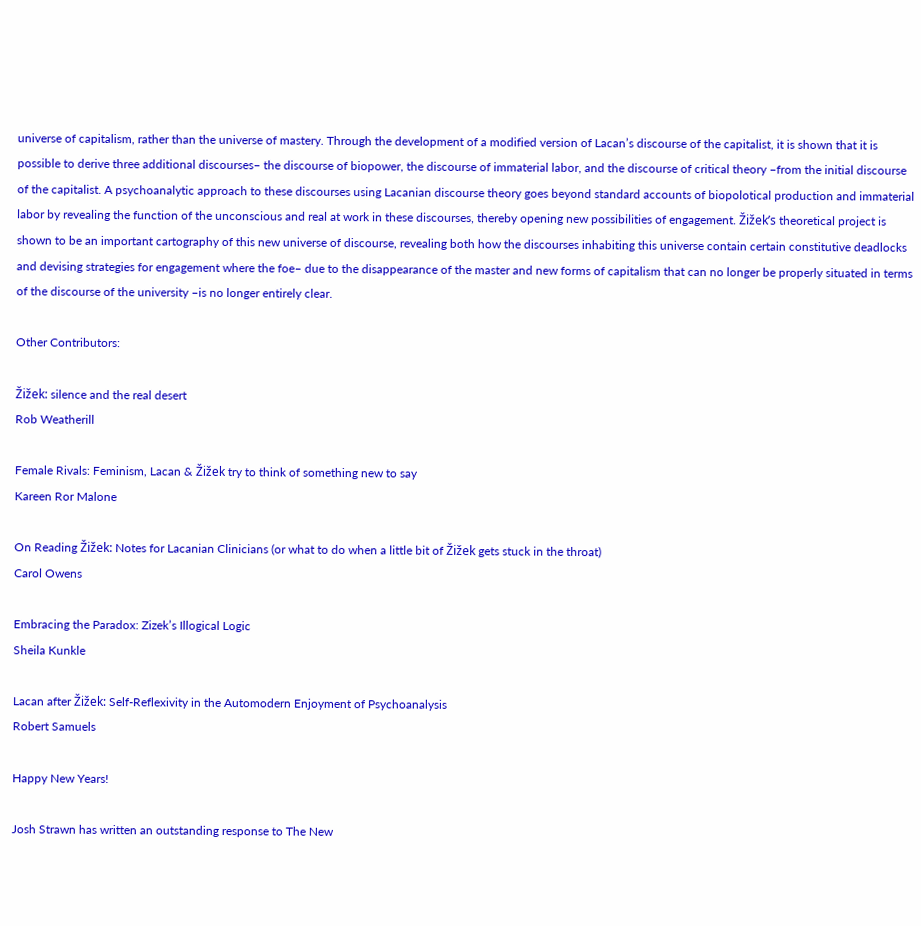universe of capitalism, rather than the universe of mastery. Through the development of a modified version of Lacan’s discourse of the capitalist, it is shown that it is possible to derive three additional discourses– the discourse of biopower, the discourse of immaterial labor, and the discourse of critical theory –from the initial discourse of the capitalist. A psychoanalytic approach to these discourses using Lacanian discourse theory goes beyond standard accounts of biopolotical production and immaterial labor by revealing the function of the unconscious and real at work in these discourses, thereby opening new possibilities of engagement. Žižek’s theoretical project is shown to be an important cartography of this new universe of discourse, revealing both how the discourses inhabiting this universe contain certain constitutive deadlocks and devising strategies for engagement where the foe– due to the disappearance of the master and new forms of capitalism that can no longer be properly situated in terms of the discourse of the university –is no longer entirely clear.

Other Contributors:

Žižek: silence and the real desert
Rob Weatherill

Female Rivals: Feminism, Lacan & Žižek try to think of something new to say
Kareen Ror Malone

On Reading Žižek: Notes for Lacanian Clinicians (or what to do when a little bit of Žižek gets stuck in the throat)
Carol Owens

Embracing the Paradox: Zizek’s Illogical Logic
Sheila Kunkle

Lacan after Žižek: Self-Reflexivity in the Automodern Enjoyment of Psychoanalysis
Robert Samuels

Happy New Years!

Josh Strawn has written an outstanding response to The New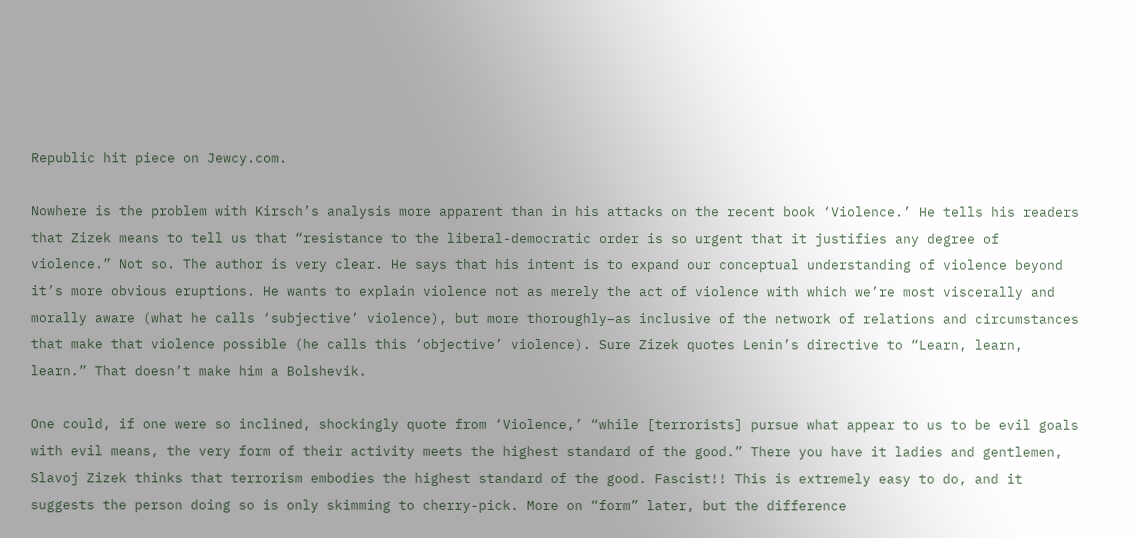Republic hit piece on Jewcy.com.

Nowhere is the problem with Kirsch’s analysis more apparent than in his attacks on the recent book ‘Violence.’ He tells his readers that Zizek means to tell us that “resistance to the liberal-democratic order is so urgent that it justifies any degree of violence.” Not so. The author is very clear. He says that his intent is to expand our conceptual understanding of violence beyond it’s more obvious eruptions. He wants to explain violence not as merely the act of violence with which we’re most viscerally and morally aware (what he calls ‘subjective’ violence), but more thoroughly–as inclusive of the network of relations and circumstances that make that violence possible (he calls this ‘objective’ violence). Sure Zizek quotes Lenin’s directive to “Learn, learn, learn.” That doesn’t make him a Bolshevik.

One could, if one were so inclined, shockingly quote from ‘Violence,’ “while [terrorists] pursue what appear to us to be evil goals with evil means, the very form of their activity meets the highest standard of the good.” There you have it ladies and gentlemen, Slavoj Zizek thinks that terrorism embodies the highest standard of the good. Fascist!! This is extremely easy to do, and it suggests the person doing so is only skimming to cherry-pick. More on “form” later, but the difference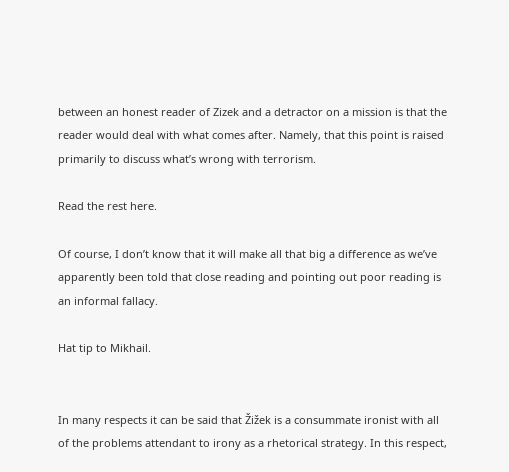between an honest reader of Zizek and a detractor on a mission is that the reader would deal with what comes after. Namely, that this point is raised primarily to discuss what’s wrong with terrorism.

Read the rest here.

Of course, I don’t know that it will make all that big a difference as we’ve apparently been told that close reading and pointing out poor reading is an informal fallacy.

Hat tip to Mikhail.


In many respects it can be said that Žižek is a consummate ironist with all of the problems attendant to irony as a rhetorical strategy. In this respect,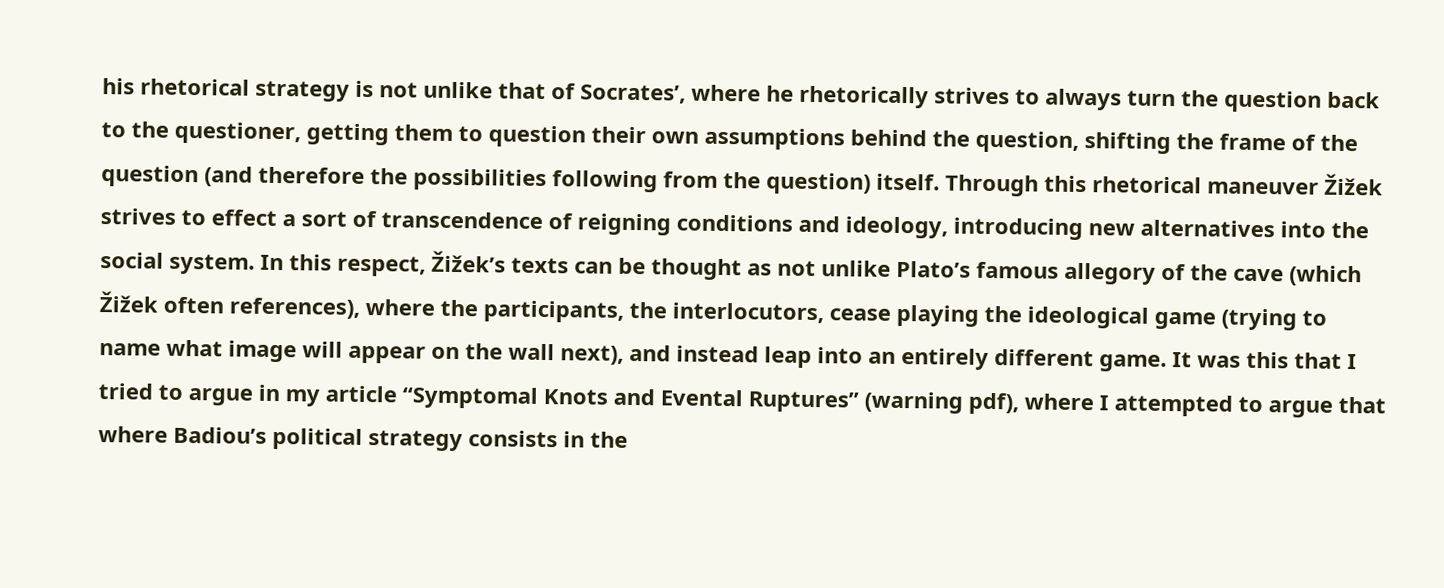his rhetorical strategy is not unlike that of Socrates’, where he rhetorically strives to always turn the question back to the questioner, getting them to question their own assumptions behind the question, shifting the frame of the question (and therefore the possibilities following from the question) itself. Through this rhetorical maneuver Žižek strives to effect a sort of transcendence of reigning conditions and ideology, introducing new alternatives into the social system. In this respect, Žižek’s texts can be thought as not unlike Plato’s famous allegory of the cave (which Žižek often references), where the participants, the interlocutors, cease playing the ideological game (trying to name what image will appear on the wall next), and instead leap into an entirely different game. It was this that I tried to argue in my article “Symptomal Knots and Evental Ruptures” (warning pdf), where I attempted to argue that where Badiou’s political strategy consists in the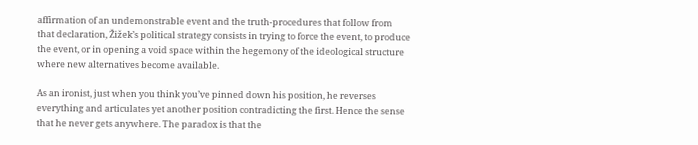affirmation of an undemonstrable event and the truth-procedures that follow from that declaration, Žižek’s political strategy consists in trying to force the event, to produce the event, or in opening a void space within the hegemony of the ideological structure where new alternatives become available.

As an ironist, just when you think you’ve pinned down his position, he reverses everything and articulates yet another position contradicting the first. Hence the sense that he never gets anywhere. The paradox is that the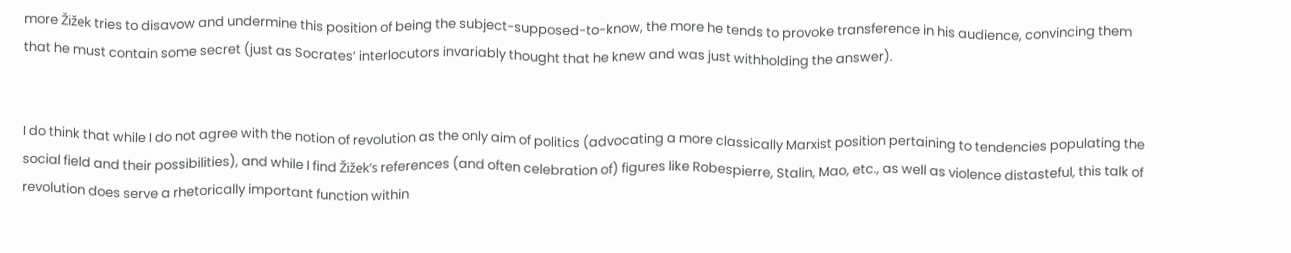more Žižek tries to disavow and undermine this position of being the subject-supposed-to-know, the more he tends to provoke transference in his audience, convincing them that he must contain some secret (just as Socrates’ interlocutors invariably thought that he knew and was just withholding the answer).


I do think that while I do not agree with the notion of revolution as the only aim of politics (advocating a more classically Marxist position pertaining to tendencies populating the social field and their possibilities), and while I find Žižek’s references (and often celebration of) figures like Robespierre, Stalin, Mao, etc., as well as violence distasteful, this talk of revolution does serve a rhetorically important function within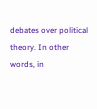debates over political theory. In other words, in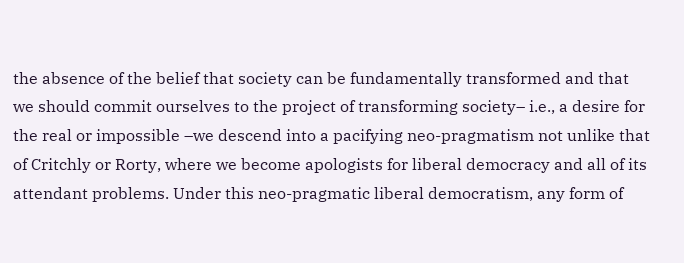the absence of the belief that society can be fundamentally transformed and that we should commit ourselves to the project of transforming society– i.e., a desire for the real or impossible –we descend into a pacifying neo-pragmatism not unlike that of Critchly or Rorty, where we become apologists for liberal democracy and all of its attendant problems. Under this neo-pragmatic liberal democratism, any form of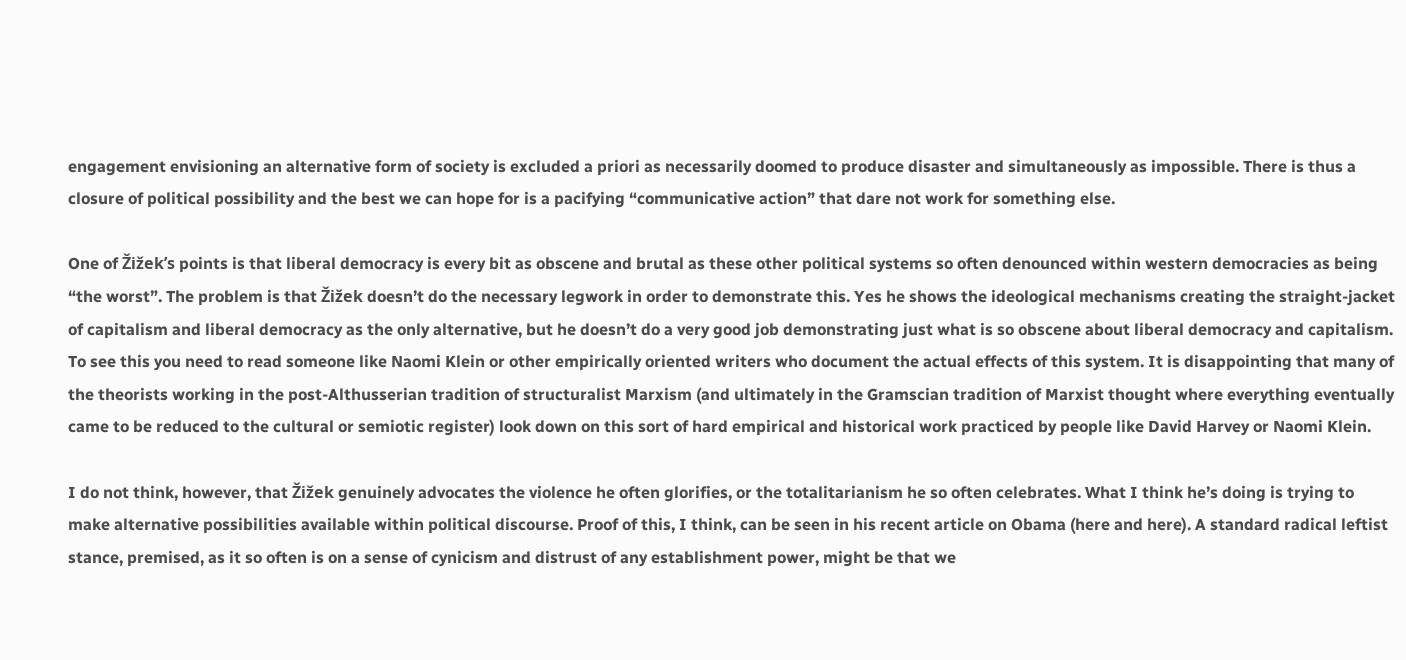engagement envisioning an alternative form of society is excluded a priori as necessarily doomed to produce disaster and simultaneously as impossible. There is thus a closure of political possibility and the best we can hope for is a pacifying “communicative action” that dare not work for something else.

One of Žižek’s points is that liberal democracy is every bit as obscene and brutal as these other political systems so often denounced within western democracies as being “the worst”. The problem is that Žižek doesn’t do the necessary legwork in order to demonstrate this. Yes he shows the ideological mechanisms creating the straight-jacket of capitalism and liberal democracy as the only alternative, but he doesn’t do a very good job demonstrating just what is so obscene about liberal democracy and capitalism. To see this you need to read someone like Naomi Klein or other empirically oriented writers who document the actual effects of this system. It is disappointing that many of the theorists working in the post-Althusserian tradition of structuralist Marxism (and ultimately in the Gramscian tradition of Marxist thought where everything eventually came to be reduced to the cultural or semiotic register) look down on this sort of hard empirical and historical work practiced by people like David Harvey or Naomi Klein.

I do not think, however, that Žižek genuinely advocates the violence he often glorifies, or the totalitarianism he so often celebrates. What I think he’s doing is trying to make alternative possibilities available within political discourse. Proof of this, I think, can be seen in his recent article on Obama (here and here). A standard radical leftist stance, premised, as it so often is on a sense of cynicism and distrust of any establishment power, might be that we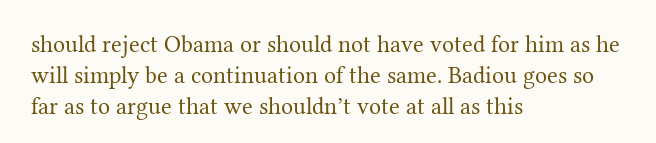should reject Obama or should not have voted for him as he will simply be a continuation of the same. Badiou goes so far as to argue that we shouldn’t vote at all as this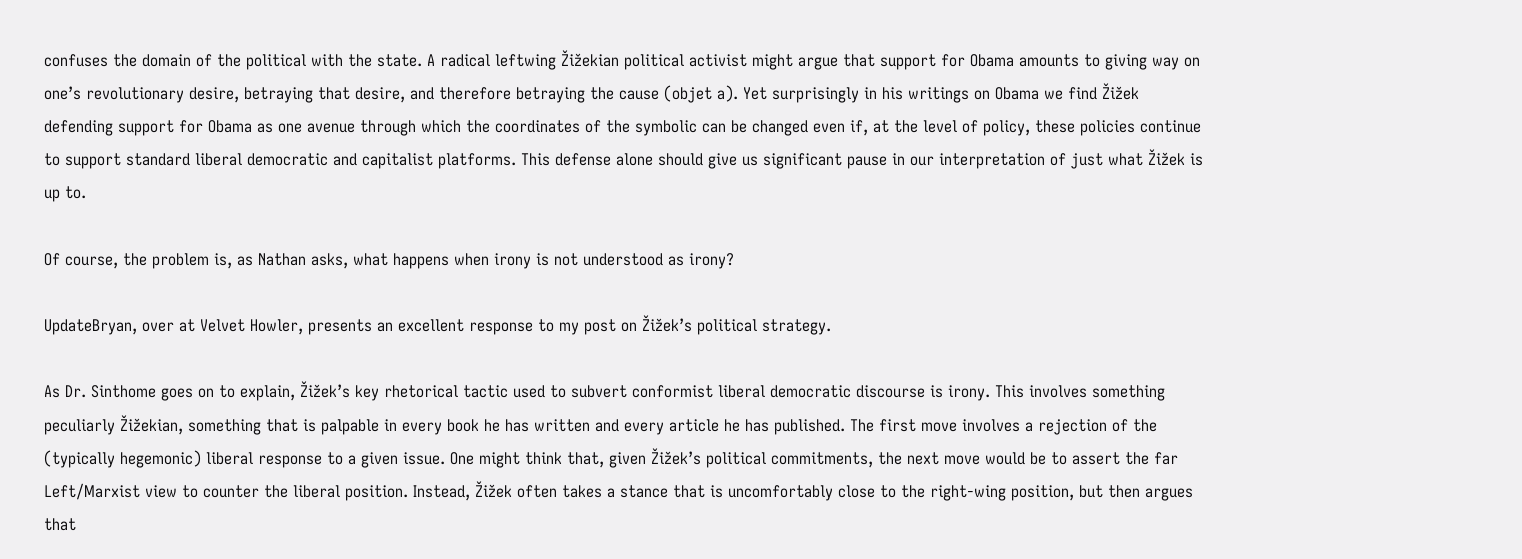confuses the domain of the political with the state. A radical leftwing Žižekian political activist might argue that support for Obama amounts to giving way on one’s revolutionary desire, betraying that desire, and therefore betraying the cause (objet a). Yet surprisingly in his writings on Obama we find Žižek defending support for Obama as one avenue through which the coordinates of the symbolic can be changed even if, at the level of policy, these policies continue to support standard liberal democratic and capitalist platforms. This defense alone should give us significant pause in our interpretation of just what Žižek is up to.

Of course, the problem is, as Nathan asks, what happens when irony is not understood as irony?

UpdateBryan, over at Velvet Howler, presents an excellent response to my post on Žižek’s political strategy.

As Dr. Sinthome goes on to explain, Žižek’s key rhetorical tactic used to subvert conformist liberal democratic discourse is irony. This involves something peculiarly Žižekian, something that is palpable in every book he has written and every article he has published. The first move involves a rejection of the (typically hegemonic) liberal response to a given issue. One might think that, given Žižek’s political commitments, the next move would be to assert the far Left/Marxist view to counter the liberal position. Instead, Žižek often takes a stance that is uncomfortably close to the right-wing position, but then argues that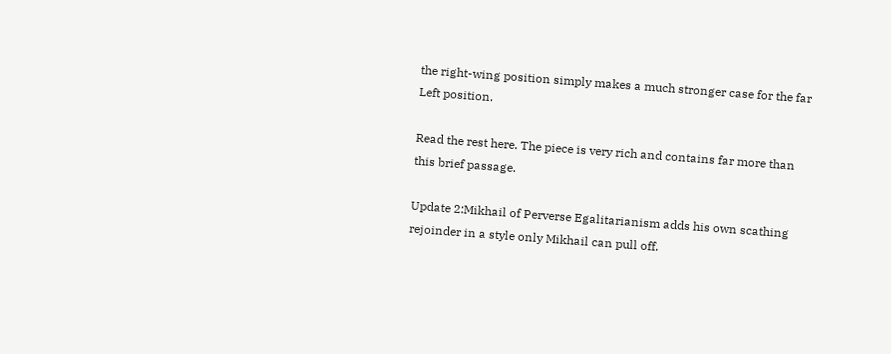the right-wing position simply makes a much stronger case for the far Left position.

Read the rest here. The piece is very rich and contains far more than this brief passage.

Update 2:Mikhail of Perverse Egalitarianism adds his own scathing rejoinder in a style only Mikhail can pull off.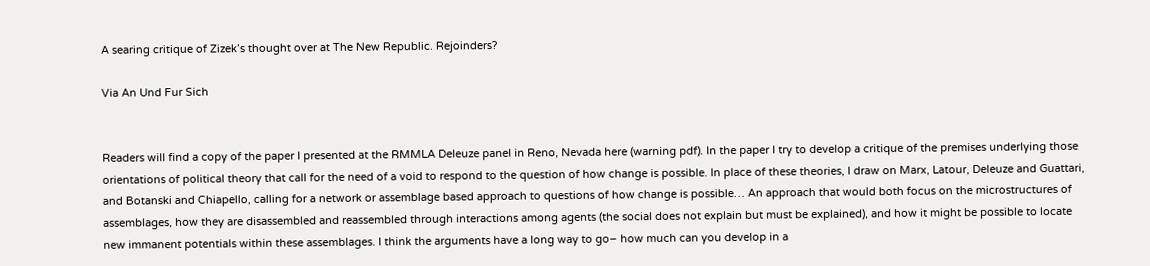A searing critique of Zizek’s thought over at The New Republic. Rejoinders?

Via An Und Fur Sich


Readers will find a copy of the paper I presented at the RMMLA Deleuze panel in Reno, Nevada here (warning pdf). In the paper I try to develop a critique of the premises underlying those orientations of political theory that call for the need of a void to respond to the question of how change is possible. In place of these theories, I draw on Marx, Latour, Deleuze and Guattari, and Botanski and Chiapello, calling for a network or assemblage based approach to questions of how change is possible… An approach that would both focus on the microstructures of assemblages, how they are disassembled and reassembled through interactions among agents (the social does not explain but must be explained), and how it might be possible to locate new immanent potentials within these assemblages. I think the arguments have a long way to go– how much can you develop in a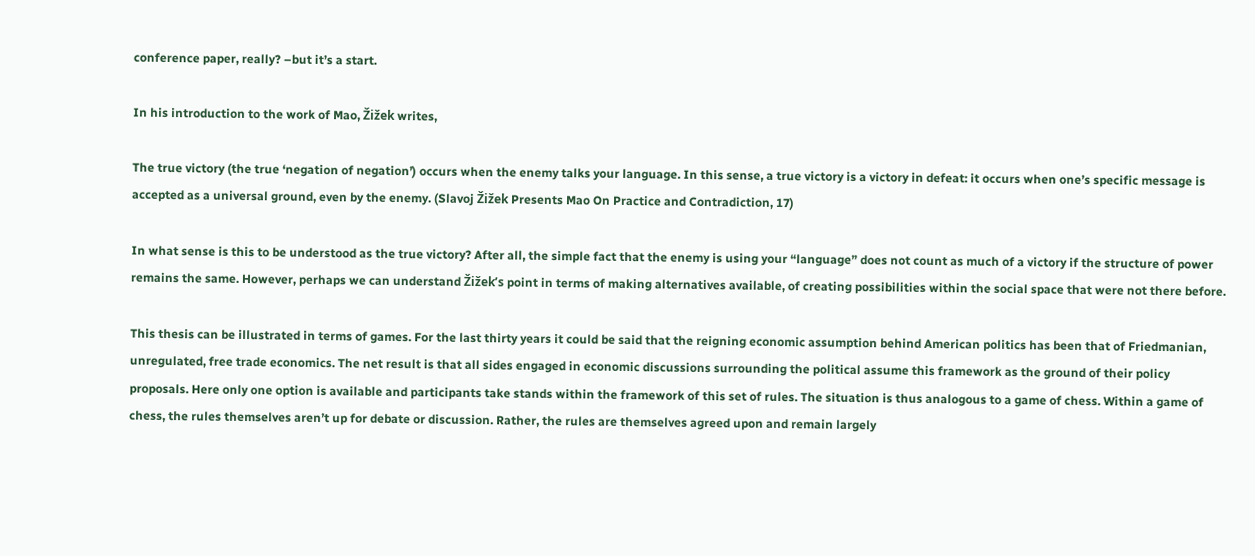conference paper, really? –but it’s a start.

In his introduction to the work of Mao, Žižek writes,

The true victory (the true ‘negation of negation’) occurs when the enemy talks your language. In this sense, a true victory is a victory in defeat: it occurs when one’s specific message is accepted as a universal ground, even by the enemy. (Slavoj Žižek Presents Mao On Practice and Contradiction, 17)

In what sense is this to be understood as the true victory? After all, the simple fact that the enemy is using your “language” does not count as much of a victory if the structure of power remains the same. However, perhaps we can understand Žižek’s point in terms of making alternatives available, of creating possibilities within the social space that were not there before.

This thesis can be illustrated in terms of games. For the last thirty years it could be said that the reigning economic assumption behind American politics has been that of Friedmanian, unregulated, free trade economics. The net result is that all sides engaged in economic discussions surrounding the political assume this framework as the ground of their policy proposals. Here only one option is available and participants take stands within the framework of this set of rules. The situation is thus analogous to a game of chess. Within a game of chess, the rules themselves aren’t up for debate or discussion. Rather, the rules are themselves agreed upon and remain largely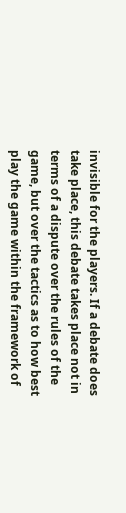invisible for the players. If a debate does take place, this debate takes place not in terms of a dispute over the rules of the game, but over the tactics as to how best play the game within the framework of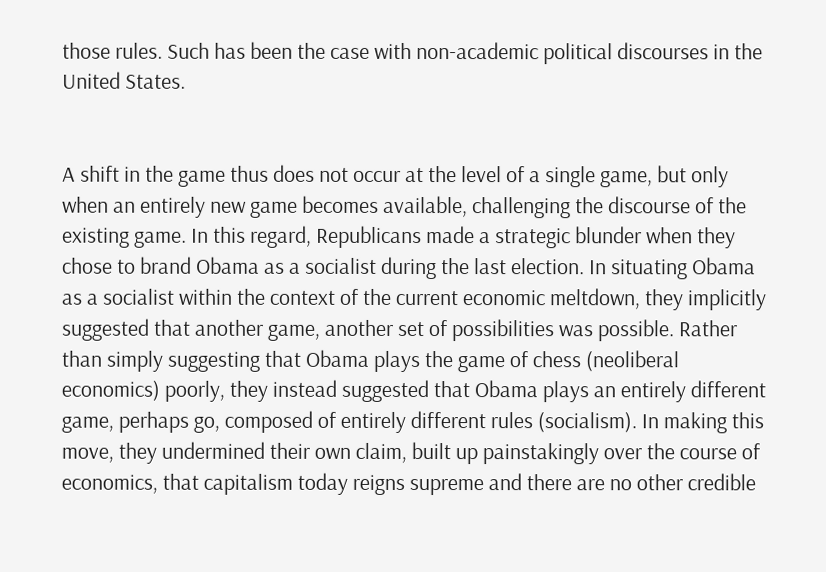those rules. Such has been the case with non-academic political discourses in the United States.


A shift in the game thus does not occur at the level of a single game, but only when an entirely new game becomes available, challenging the discourse of the existing game. In this regard, Republicans made a strategic blunder when they chose to brand Obama as a socialist during the last election. In situating Obama as a socialist within the context of the current economic meltdown, they implicitly suggested that another game, another set of possibilities was possible. Rather than simply suggesting that Obama plays the game of chess (neoliberal economics) poorly, they instead suggested that Obama plays an entirely different game, perhaps go, composed of entirely different rules (socialism). In making this move, they undermined their own claim, built up painstakingly over the course of economics, that capitalism today reigns supreme and there are no other credible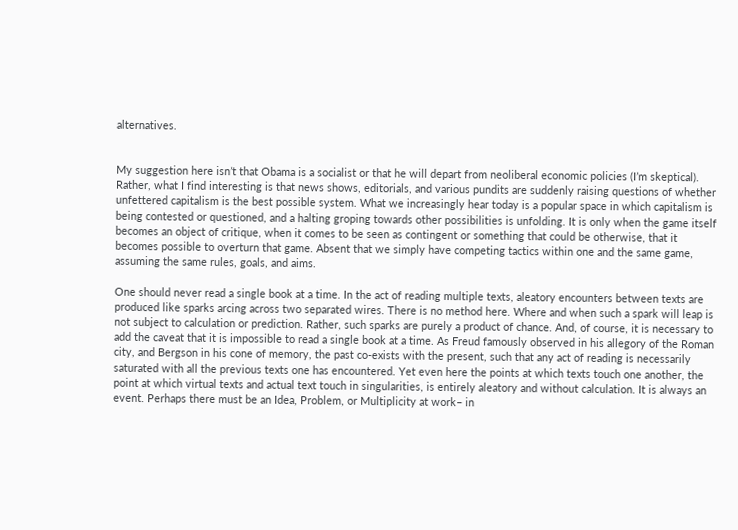alternatives.


My suggestion here isn’t that Obama is a socialist or that he will depart from neoliberal economic policies (I’m skeptical). Rather, what I find interesting is that news shows, editorials, and various pundits are suddenly raising questions of whether unfettered capitalism is the best possible system. What we increasingly hear today is a popular space in which capitalism is being contested or questioned, and a halting groping towards other possibilities is unfolding. It is only when the game itself becomes an object of critique, when it comes to be seen as contingent or something that could be otherwise, that it becomes possible to overturn that game. Absent that we simply have competing tactics within one and the same game, assuming the same rules, goals, and aims.

One should never read a single book at a time. In the act of reading multiple texts, aleatory encounters between texts are produced like sparks arcing across two separated wires. There is no method here. Where and when such a spark will leap is not subject to calculation or prediction. Rather, such sparks are purely a product of chance. And, of course, it is necessary to add the caveat that it is impossible to read a single book at a time. As Freud famously observed in his allegory of the Roman city, and Bergson in his cone of memory, the past co-exists with the present, such that any act of reading is necessarily saturated with all the previous texts one has encountered. Yet even here the points at which texts touch one another, the point at which virtual texts and actual text touch in singularities, is entirely aleatory and without calculation. It is always an event. Perhaps there must be an Idea, Problem, or Multiplicity at work– in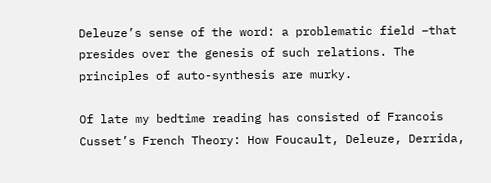Deleuze’s sense of the word: a problematic field –that presides over the genesis of such relations. The principles of auto-synthesis are murky.

Of late my bedtime reading has consisted of Francois Cusset’s French Theory: How Foucault, Deleuze, Derrida,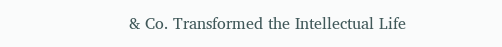& Co. Transformed the Intellectual Life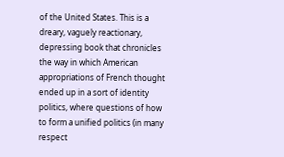of the United States. This is a dreary, vaguely reactionary, depressing book that chronicles the way in which American appropriations of French thought ended up in a sort of identity politics, where questions of how to form a unified politics (in many respect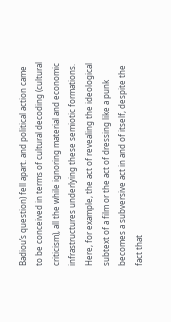Badiou’s question) fell apart. and political action came to be conceived in terms of cultural decoding (cultural criticism), all the while ignoring material and economic infrastructures underlying these semiotic formations. Here, for example, the act of revealing the ideological subtext of a film or the act of dressing like a punk becomes a subversive act in and of itself, despite the fact that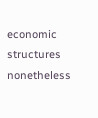economic structures nonetheless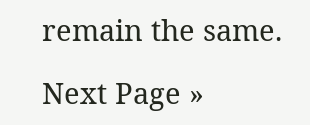remain the same.

Next Page »